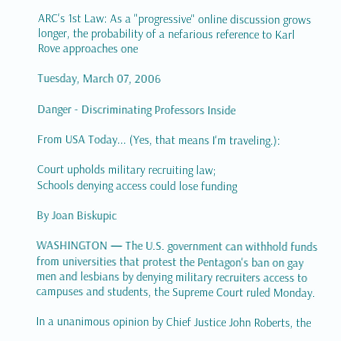ARC's 1st Law: As a "progressive" online discussion grows longer, the probability of a nefarious reference to Karl Rove approaches one

Tuesday, March 07, 2006

Danger - Discriminating Professors Inside

From USA Today... (Yes, that means I'm traveling.):

Court upholds military recruiting law;
Schools denying access could lose funding

By Joan Biskupic

WASHINGTON — The U.S. government can withhold funds from universities that protest the Pentagon's ban on gay men and lesbians by denying military recruiters access to campuses and students, the Supreme Court ruled Monday.

In a unanimous opinion by Chief Justice John Roberts, the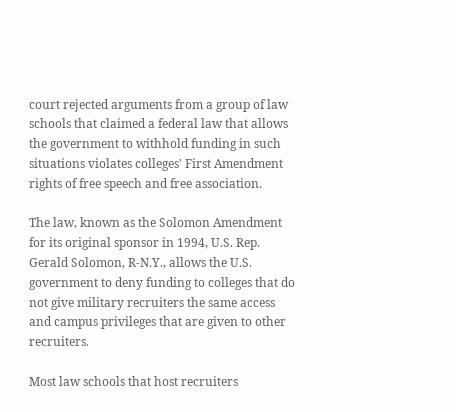court rejected arguments from a group of law schools that claimed a federal law that allows the government to withhold funding in such situations violates colleges' First Amendment rights of free speech and free association.

The law, known as the Solomon Amendment for its original sponsor in 1994, U.S. Rep. Gerald Solomon, R-N.Y., allows the U.S. government to deny funding to colleges that do not give military recruiters the same access and campus privileges that are given to other recruiters.

Most law schools that host recruiters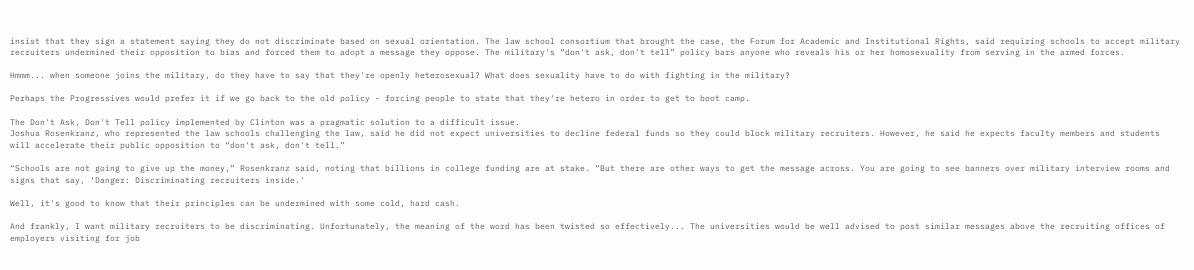insist that they sign a statement saying they do not discriminate based on sexual orientation. The law school consortium that brought the case, the Forum for Academic and Institutional Rights, said requiring schools to accept military recruiters undermined their opposition to bias and forced them to adopt a message they oppose. The military's “don't ask, don't tell” policy bars anyone who reveals his or her homosexuality from serving in the armed forces.

Hmmm... when someone joins the military, do they have to say that they're openly heterosexual? What does sexuality have to do with fighting in the military?

Perhaps the Progressives would prefer it if we go back to the old policy - forcing people to state that they're hetero in order to get to boot camp.

The Don't Ask, Don't Tell policy implemented by Clinton was a pragmatic solution to a difficult issue.
Joshua Rosenkranz, who represented the law schools challenging the law, said he did not expect universities to decline federal funds so they could block military recruiters. However, he said he expects faculty members and students will accelerate their public opposition to “don't ask, don't tell.”

“Schools are not going to give up the money,” Rosenkranz said, noting that billions in college funding are at stake. “But there are other ways to get the message across. You are going to see banners over military interview rooms and signs that say, ‘Danger: Discriminating recruiters inside.'

Well, it's good to know that their principles can be undermined with some cold, hard cash.

And frankly, I want military recruiters to be discriminating. Unfortunately, the meaning of the word has been twisted so effectively... The universities would be well advised to post similar messages above the recruiting offices of employers visiting for job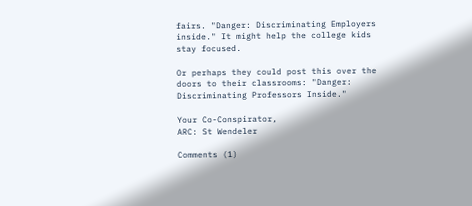fairs. "Danger: Discriminating Employers inside." It might help the college kids stay focused.

Or perhaps they could post this over the doors to their classrooms: "Danger: Discriminating Professors Inside."

Your Co-Conspirator,
ARC: St Wendeler

Comments (1)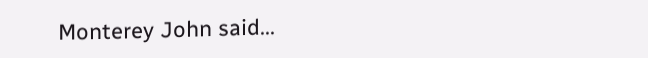Monterey John said...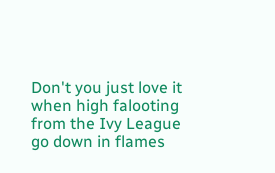Don't you just love it when high falooting from the Ivy League go down in flames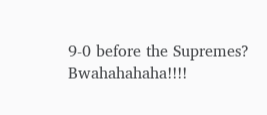9-0 before the Supremes? Bwahahahaha!!!!